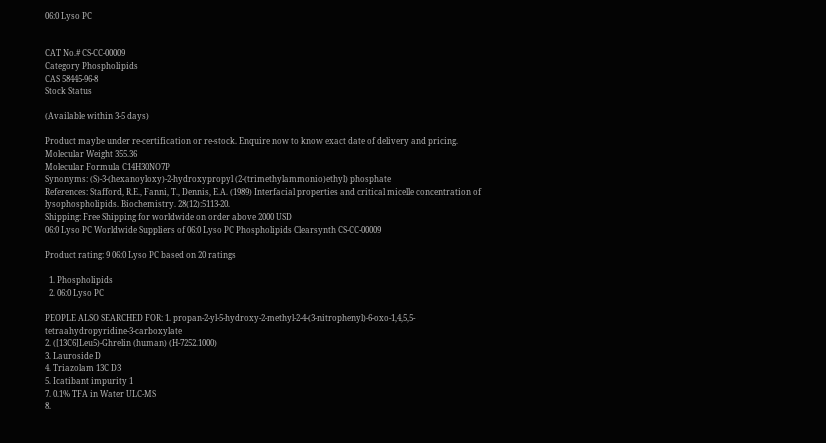06:0 Lyso PC


CAT No.# CS-CC-00009
Category Phospholipids
CAS 58445-96-8
Stock Status

(Available within 3-5 days)

Product maybe under re-certification or re-stock. Enquire now to know exact date of delivery and pricing.
Molecular Weight 355.36
Molecular Formula C14H30NO7P
Synonyms: (S)-3-(hexanoyloxy)-2-hydroxypropyl (2-(trimethylammonio)ethyl) phosphate
References: Stafford, R.E., Fanni, T., Dennis, E.A. (1989) Interfacial properties and critical micelle concentration of lysophospholipids. Biochemistry. 28(12):5113-20.
Shipping: Free Shipping for worldwide on order above 2000 USD
06:0 Lyso PC Worldwide Suppliers of 06:0 Lyso PC Phospholipids Clearsynth CS-CC-00009

Product rating: 9 06:0 Lyso PC based on 20 ratings

  1. Phospholipids
  2. 06:0 Lyso PC

PEOPLE ALSO SEARCHED FOR: 1. propan-2-yl-5-hydroxy-2-methyl-2-4-(3-nitrophenyl)-6-oxo-1,4,5,5-tetraahydropyridine-3-carboxylate
2. ([13C6]Leu5)-Ghrelin (human) (H-7252.1000)
3. Lauroside D
4. Triazolam 13C D3
5. Icatibant impurity 1
7. 0.1% TFA in Water ULC-MS
8.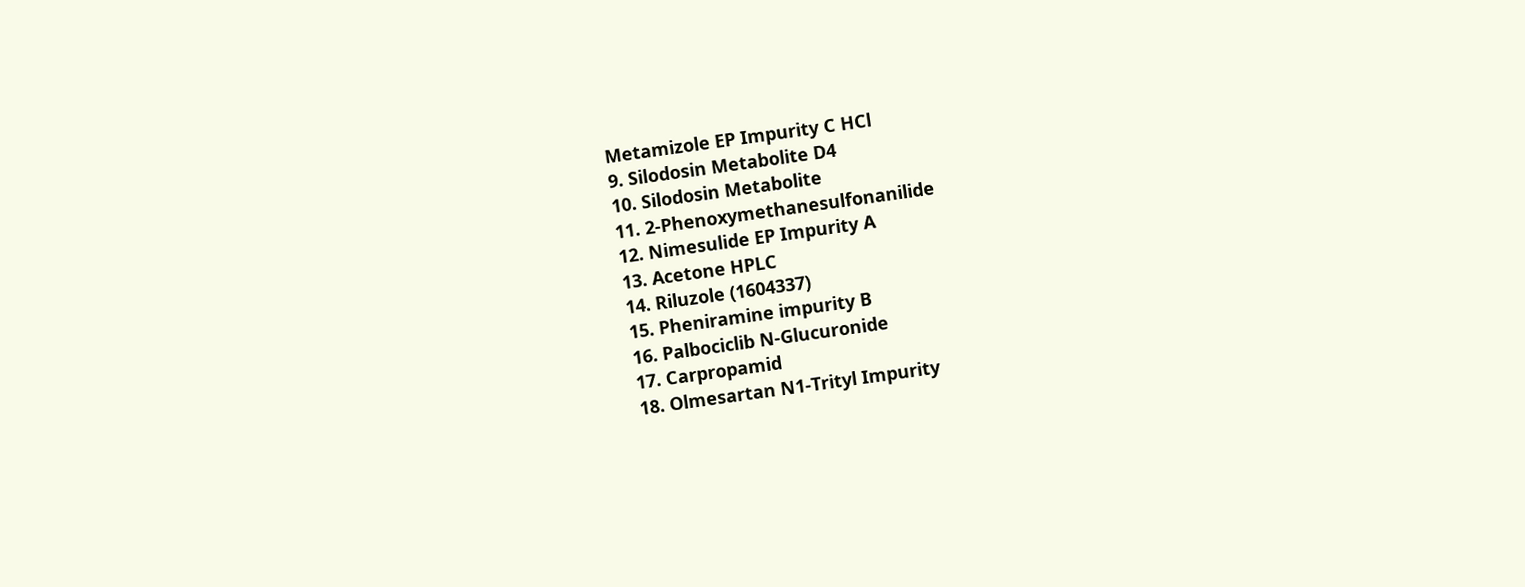Metamizole EP Impurity C HCl
9. Silodosin Metabolite D4
10. Silodosin Metabolite
11. 2-Phenoxymethanesulfonanilide
12. Nimesulide EP Impurity A
13. Acetone HPLC
14. Riluzole (1604337)
15. Pheniramine impurity B
16. Palbociclib N-Glucuronide
17. Carpropamid
18. Olmesartan N1-Trityl Impurity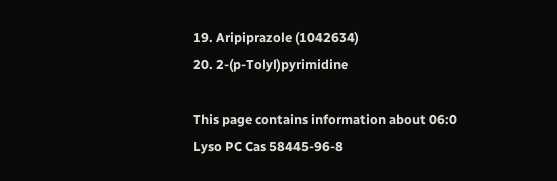19. Aripiprazole (1042634)
20. 2-(p-Tolyl)pyrimidine

This page contains information about 06:0 Lyso PC Cas 58445-96-8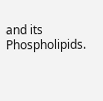and its Phospholipids.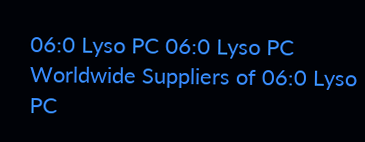06:0 Lyso PC 06:0 Lyso PC Worldwide Suppliers of 06:0 Lyso PC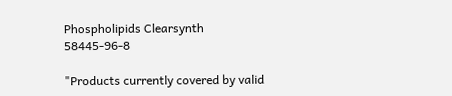Phospholipids Clearsynth 58445-96-8

"Products currently covered by valid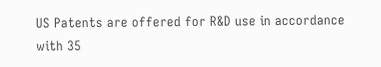US Patents are offered for R&D use in accordance with 35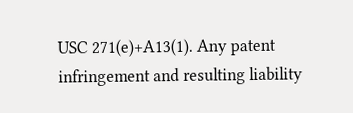USC 271(e)+A13(1). Any patent infringement and resulting liability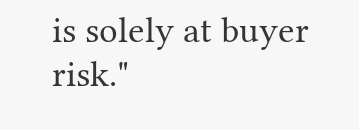is solely at buyer risk."